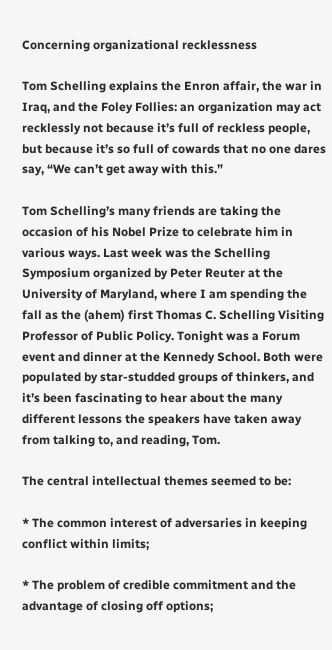Concerning organizational recklessness

Tom Schelling explains the Enron affair, the war in Iraq, and the Foley Follies: an organization may act recklessly not because it’s full of reckless people, but because it’s so full of cowards that no one dares say, “We can’t get away with this.”

Tom Schelling’s many friends are taking the occasion of his Nobel Prize to celebrate him in various ways. Last week was the Schelling Symposium organized by Peter Reuter at the University of Maryland, where I am spending the fall as the (ahem) first Thomas C. Schelling Visiting Professor of Public Policy. Tonight was a Forum event and dinner at the Kennedy School. Both were populated by star-studded groups of thinkers, and it’s been fascinating to hear about the many different lessons the speakers have taken away from talking to, and reading, Tom.

The central intellectual themes seemed to be:

* The common interest of adversaries in keeping conflict within limits;

* The problem of credible commitment and the advantage of closing off options;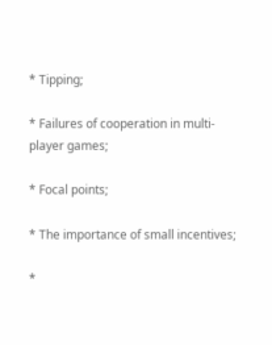* Tipping;

* Failures of cooperation in multi-player games;

* Focal points;

* The importance of small incentives;

*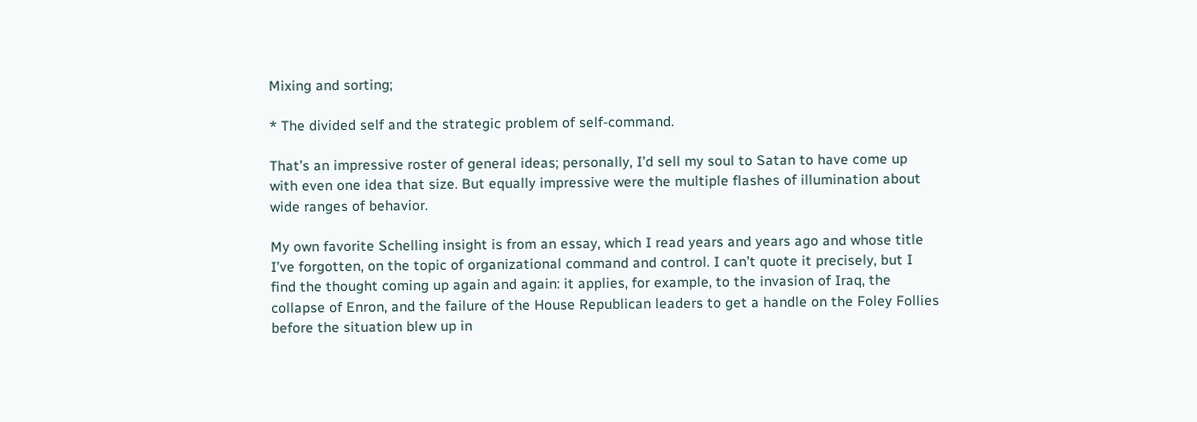Mixing and sorting;

* The divided self and the strategic problem of self-command.

That’s an impressive roster of general ideas; personally, I’d sell my soul to Satan to have come up with even one idea that size. But equally impressive were the multiple flashes of illumination about wide ranges of behavior.

My own favorite Schelling insight is from an essay, which I read years and years ago and whose title I’ve forgotten, on the topic of organizational command and control. I can’t quote it precisely, but I find the thought coming up again and again: it applies, for example, to the invasion of Iraq, the collapse of Enron, and the failure of the House Republican leaders to get a handle on the Foley Follies before the situation blew up in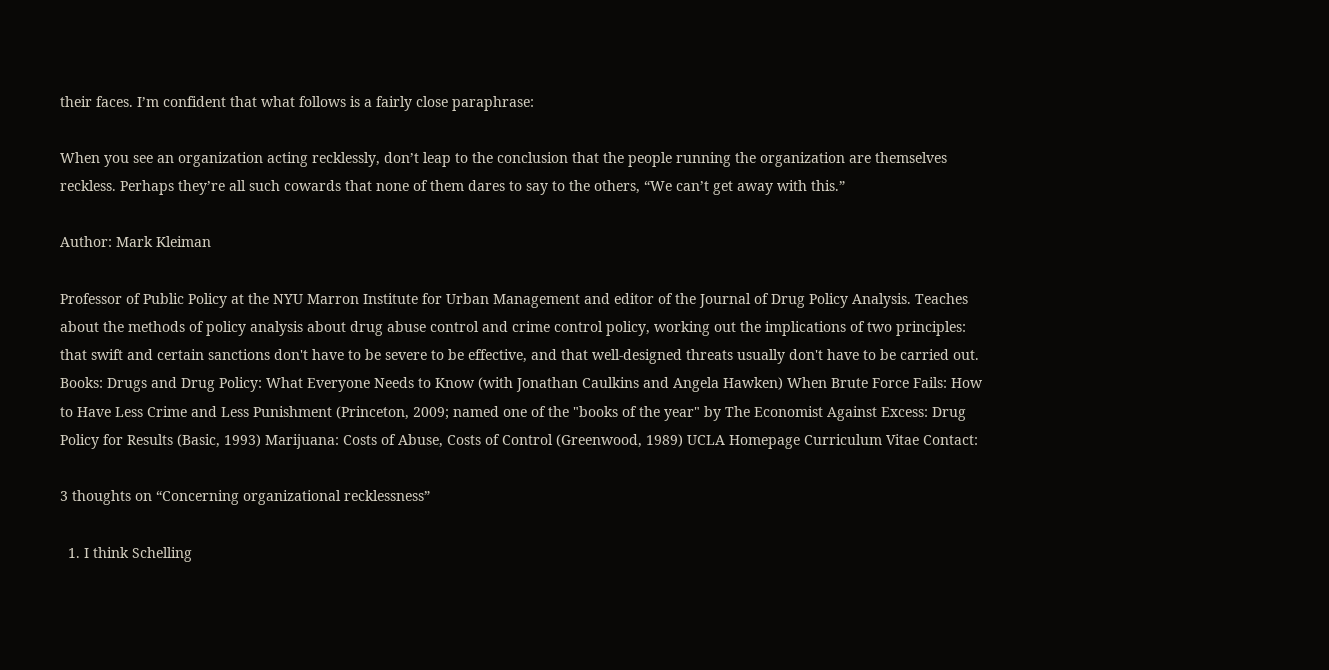their faces. I’m confident that what follows is a fairly close paraphrase:

When you see an organization acting recklessly, don’t leap to the conclusion that the people running the organization are themselves reckless. Perhaps they’re all such cowards that none of them dares to say to the others, “We can’t get away with this.”

Author: Mark Kleiman

Professor of Public Policy at the NYU Marron Institute for Urban Management and editor of the Journal of Drug Policy Analysis. Teaches about the methods of policy analysis about drug abuse control and crime control policy, working out the implications of two principles: that swift and certain sanctions don't have to be severe to be effective, and that well-designed threats usually don't have to be carried out. Books: Drugs and Drug Policy: What Everyone Needs to Know (with Jonathan Caulkins and Angela Hawken) When Brute Force Fails: How to Have Less Crime and Less Punishment (Princeton, 2009; named one of the "books of the year" by The Economist Against Excess: Drug Policy for Results (Basic, 1993) Marijuana: Costs of Abuse, Costs of Control (Greenwood, 1989) UCLA Homepage Curriculum Vitae Contact:

3 thoughts on “Concerning organizational recklessness”

  1. I think Schelling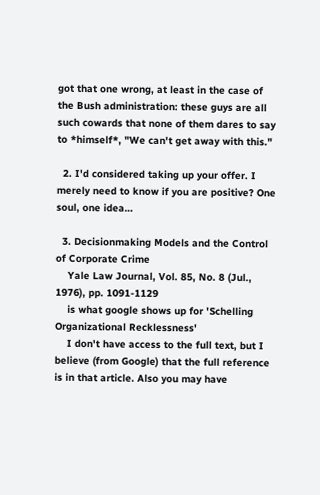got that one wrong, at least in the case of the Bush administration: these guys are all such cowards that none of them dares to say to *himself*, "We can't get away with this."

  2. I'd considered taking up your offer. I merely need to know if you are positive? One soul, one idea…

  3. Decisionmaking Models and the Control of Corporate Crime
    Yale Law Journal, Vol. 85, No. 8 (Jul., 1976), pp. 1091-1129
    is what google shows up for 'Schelling Organizational Recklessness'
    I don't have access to the full text, but I believe (from Google) that the full reference is in that article. Also you may have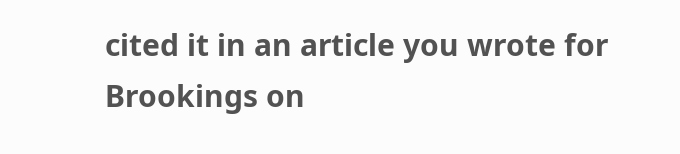cited it in an article you wrote for Brookings on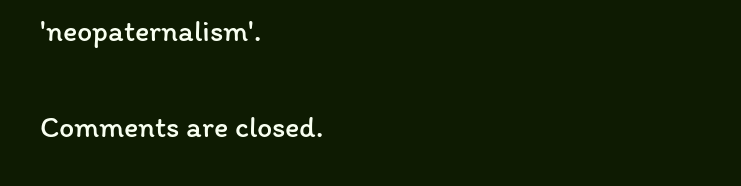'neopaternalism'.

Comments are closed.